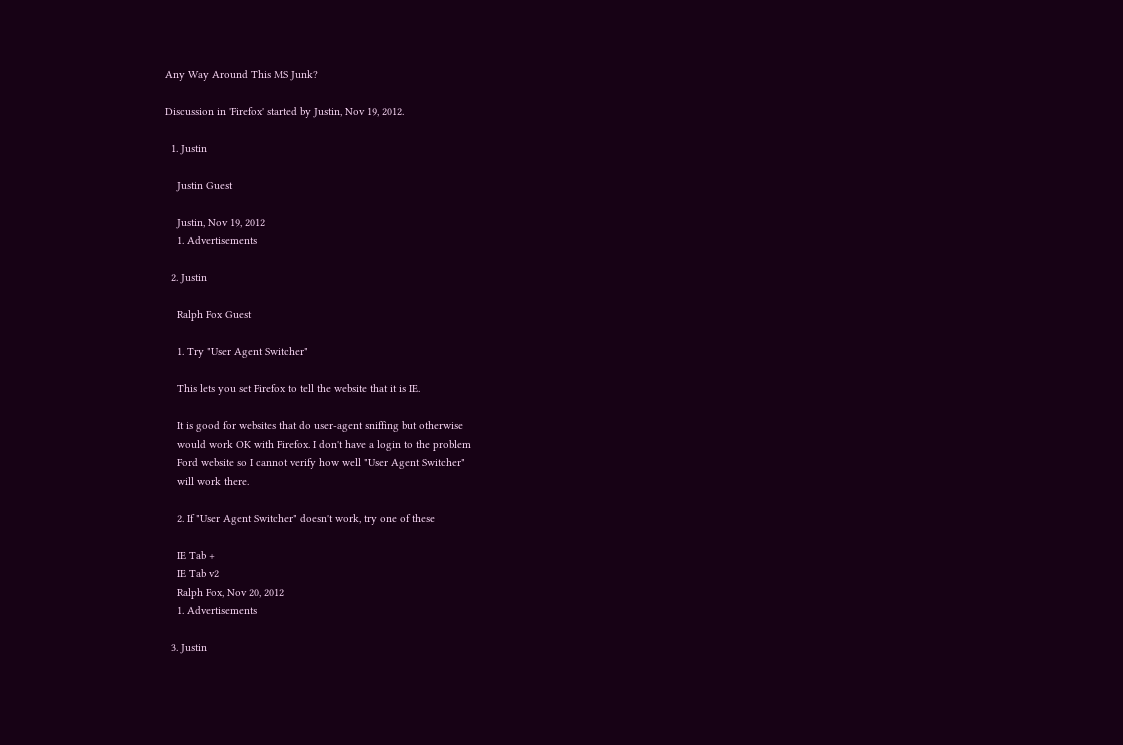Any Way Around This MS Junk?

Discussion in 'Firefox' started by Justin, Nov 19, 2012.

  1. Justin

    Justin Guest

    Justin, Nov 19, 2012
    1. Advertisements

  2. Justin

    Ralph Fox Guest

    1. Try "User Agent Switcher"

    This lets you set Firefox to tell the website that it is IE.

    It is good for websites that do user-agent sniffing but otherwise
    would work OK with Firefox. I don't have a login to the problem
    Ford website so I cannot verify how well "User Agent Switcher"
    will work there.

    2. If "User Agent Switcher" doesn't work, try one of these

    IE Tab +
    IE Tab v2
    Ralph Fox, Nov 20, 2012
    1. Advertisements

  3. Justin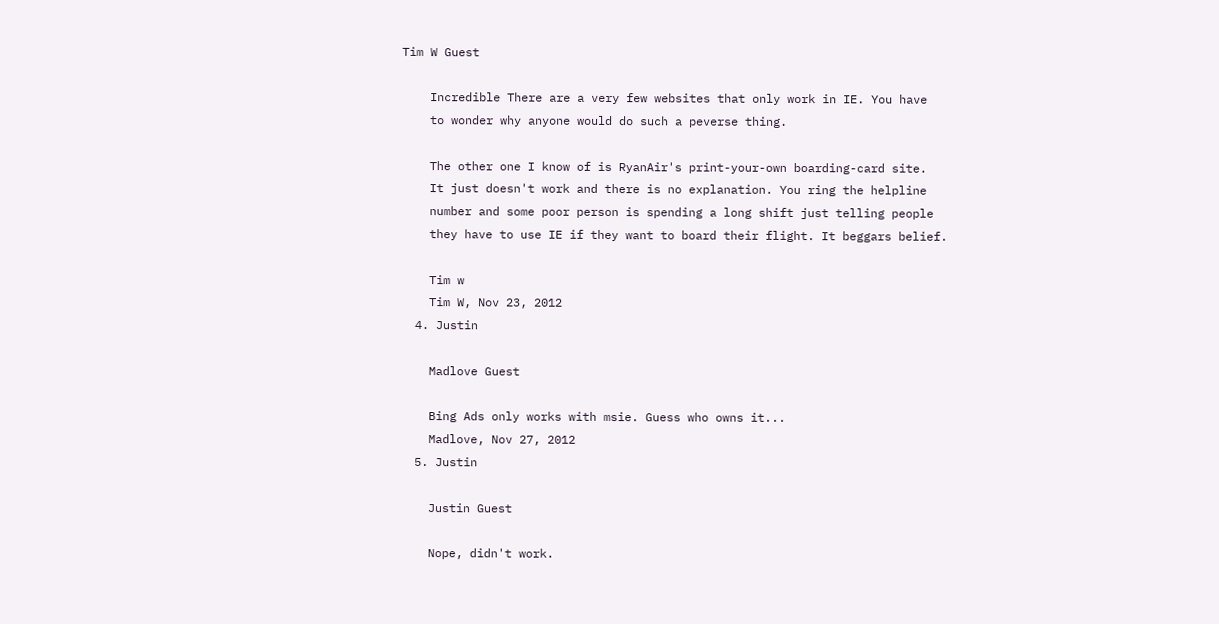Tim W Guest

    Incredible There are a very few websites that only work in IE. You have
    to wonder why anyone would do such a peverse thing.

    The other one I know of is RyanAir's print-your-own boarding-card site.
    It just doesn't work and there is no explanation. You ring the helpline
    number and some poor person is spending a long shift just telling people
    they have to use IE if they want to board their flight. It beggars belief.

    Tim w
    Tim W, Nov 23, 2012
  4. Justin

    Madlove Guest

    Bing Ads only works with msie. Guess who owns it...
    Madlove, Nov 27, 2012
  5. Justin

    Justin Guest

    Nope, didn't work.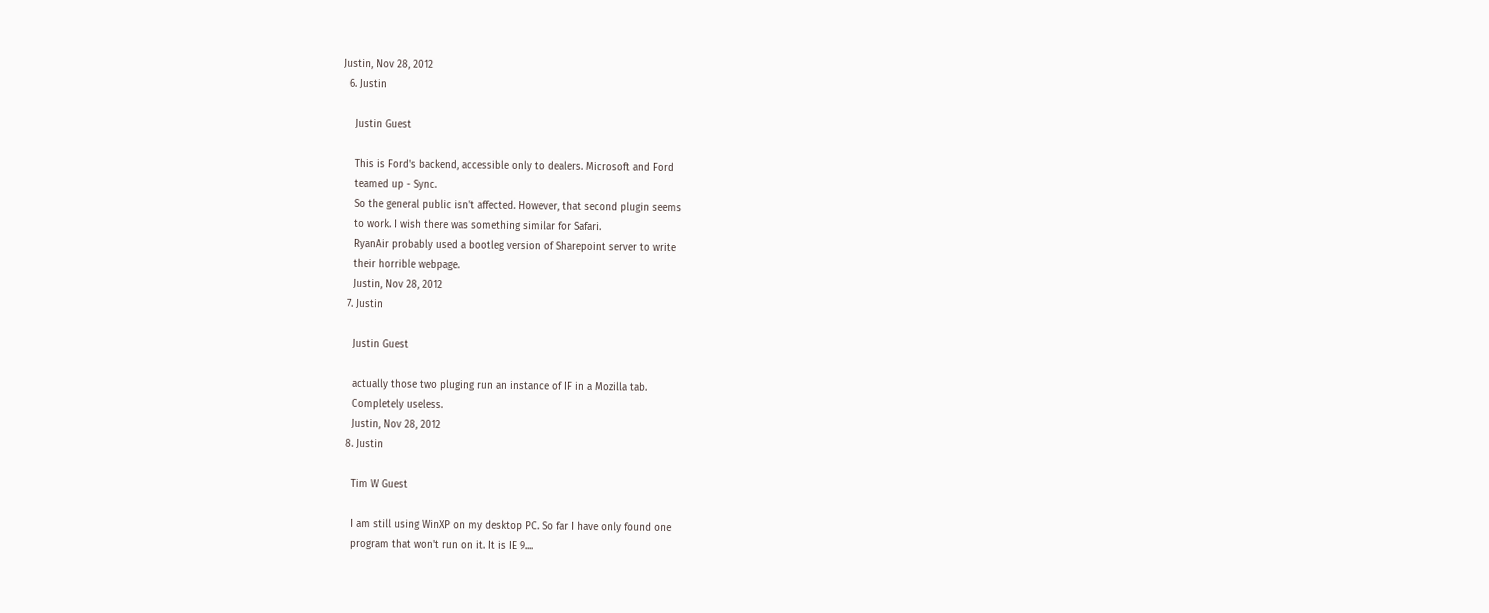Justin, Nov 28, 2012
  6. Justin

    Justin Guest

    This is Ford's backend, accessible only to dealers. Microsoft and Ford
    teamed up - Sync.
    So the general public isn't affected. However, that second plugin seems
    to work. I wish there was something similar for Safari.
    RyanAir probably used a bootleg version of Sharepoint server to write
    their horrible webpage.
    Justin, Nov 28, 2012
  7. Justin

    Justin Guest

    actually those two pluging run an instance of IF in a Mozilla tab.
    Completely useless.
    Justin, Nov 28, 2012
  8. Justin

    Tim W Guest

    I am still using WinXP on my desktop PC. So far I have only found one
    program that won't run on it. It is IE 9....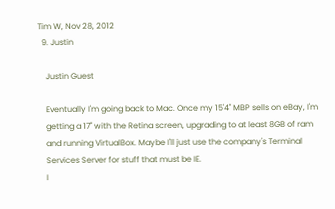Tim W, Nov 28, 2012
  9. Justin

    Justin Guest

    Eventually I'm going back to Mac. Once my 15'4" MBP sells on eBay, I'm
    getting a 17" with the Retina screen, upgrading to at least 8GB of ram
    and running VirtualBox. Maybe I'll just use the company's Terminal
    Services Server for stuff that must be IE.
    I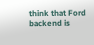think that Ford backend is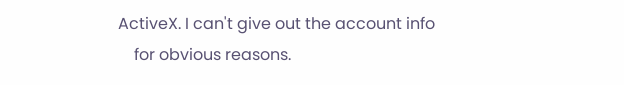ActiveX. I can't give out the account info
    for obvious reasons.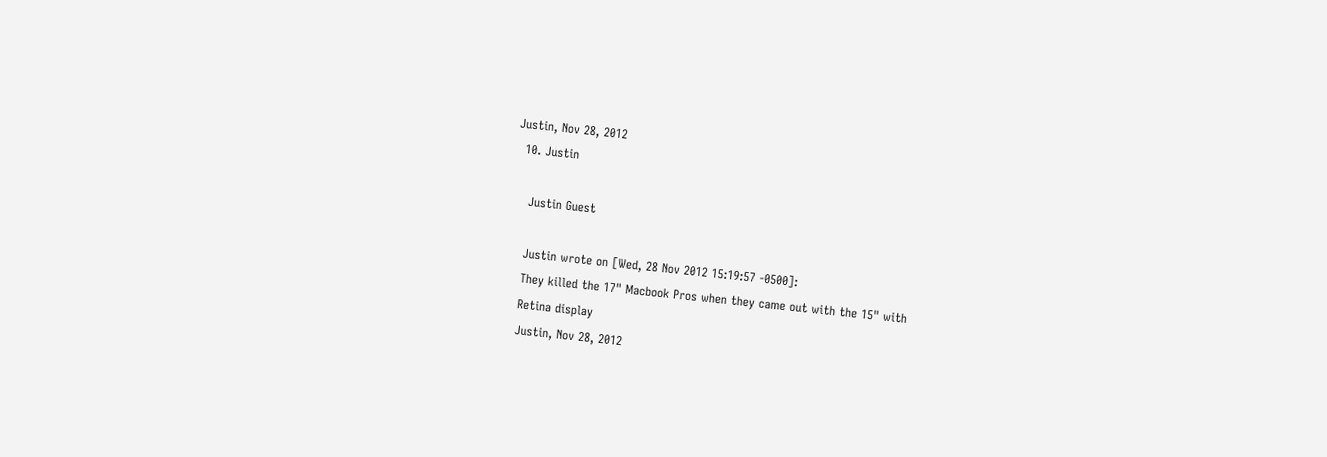Justin, Nov 28, 2012
  10. Justin

    Justin Guest

    Justin wrote on [Wed, 28 Nov 2012 15:19:57 -0500]:
    They killed the 17" Macbook Pros when they came out with the 15" with
    Retina display
    Justin, Nov 28, 2012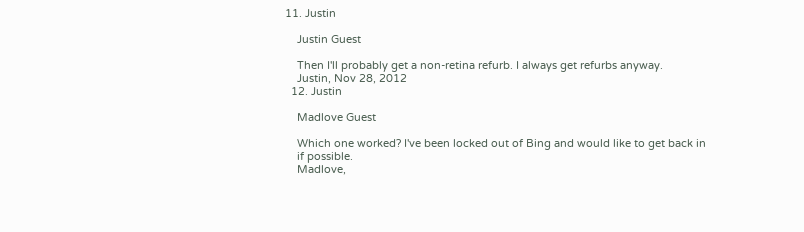11. Justin

    Justin Guest

    Then I'll probably get a non-retina refurb. I always get refurbs anyway.
    Justin, Nov 28, 2012
  12. Justin

    Madlove Guest

    Which one worked? I've been locked out of Bing and would like to get back in
    if possible.
    Madlove,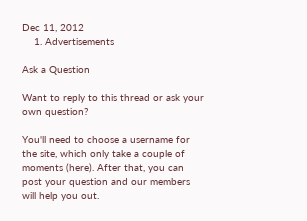Dec 11, 2012
    1. Advertisements

Ask a Question

Want to reply to this thread or ask your own question?

You'll need to choose a username for the site, which only take a couple of moments (here). After that, you can post your question and our members will help you out.